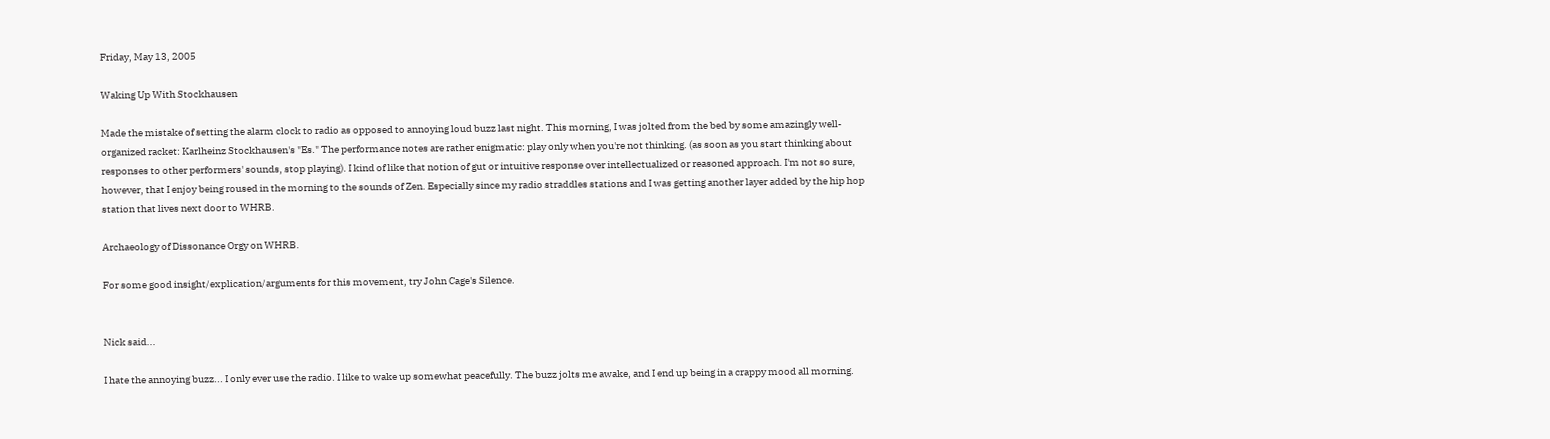Friday, May 13, 2005

Waking Up With Stockhausen

Made the mistake of setting the alarm clock to radio as opposed to annoying loud buzz last night. This morning, I was jolted from the bed by some amazingly well-organized racket: Karlheinz Stockhausen's "Es." The performance notes are rather enigmatic: play only when you're not thinking. (as soon as you start thinking about responses to other performers' sounds, stop playing). I kind of like that notion of gut or intuitive response over intellectualized or reasoned approach. I'm not so sure, however, that I enjoy being roused in the morning to the sounds of Zen. Especially since my radio straddles stations and I was getting another layer added by the hip hop station that lives next door to WHRB.

Archaeology of Dissonance Orgy on WHRB.

For some good insight/explication/arguments for this movement, try John Cage's Silence.


Nick said...

I hate the annoying buzz... I only ever use the radio. I like to wake up somewhat peacefully. The buzz jolts me awake, and I end up being in a crappy mood all morning.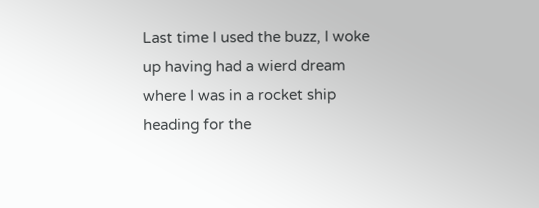Last time I used the buzz, I woke up having had a wierd dream where I was in a rocket ship heading for the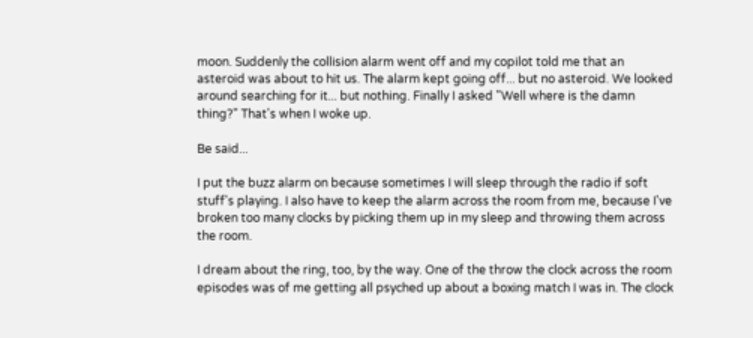moon. Suddenly the collision alarm went off and my copilot told me that an asteroid was about to hit us. The alarm kept going off... but no asteroid. We looked around searching for it... but nothing. Finally I asked "Well where is the damn thing?" That's when I woke up.

Be said...

I put the buzz alarm on because sometimes I will sleep through the radio if soft stuff's playing. I also have to keep the alarm across the room from me, because I've broken too many clocks by picking them up in my sleep and throwing them across the room.

I dream about the ring, too, by the way. One of the throw the clock across the room episodes was of me getting all psyched up about a boxing match I was in. The clock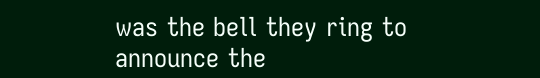was the bell they ring to announce the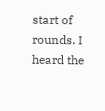start of rounds. I heard the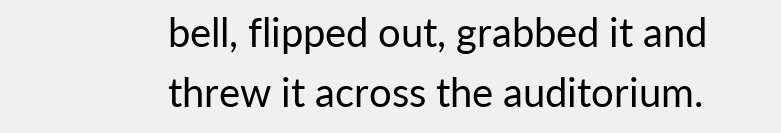bell, flipped out, grabbed it and threw it across the auditorium.